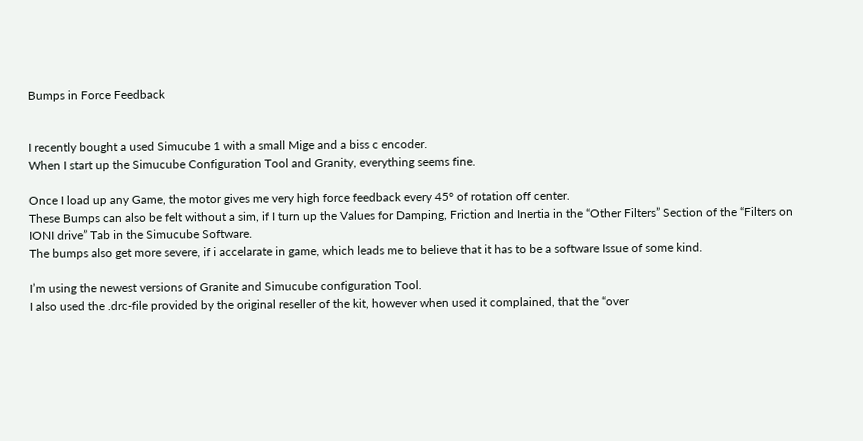Bumps in Force Feedback


I recently bought a used Simucube 1 with a small Mige and a biss c encoder.
When I start up the Simucube Configuration Tool and Granity, everything seems fine.

Once I load up any Game, the motor gives me very high force feedback every 45° of rotation off center.
These Bumps can also be felt without a sim, if I turn up the Values for Damping, Friction and Inertia in the “Other Filters” Section of the “Filters on IONI drive” Tab in the Simucube Software.
The bumps also get more severe, if i accelarate in game, which leads me to believe that it has to be a software Issue of some kind.

I’m using the newest versions of Granite and Simucube configuration Tool.
I also used the .drc-file provided by the original reseller of the kit, however when used it complained, that the “over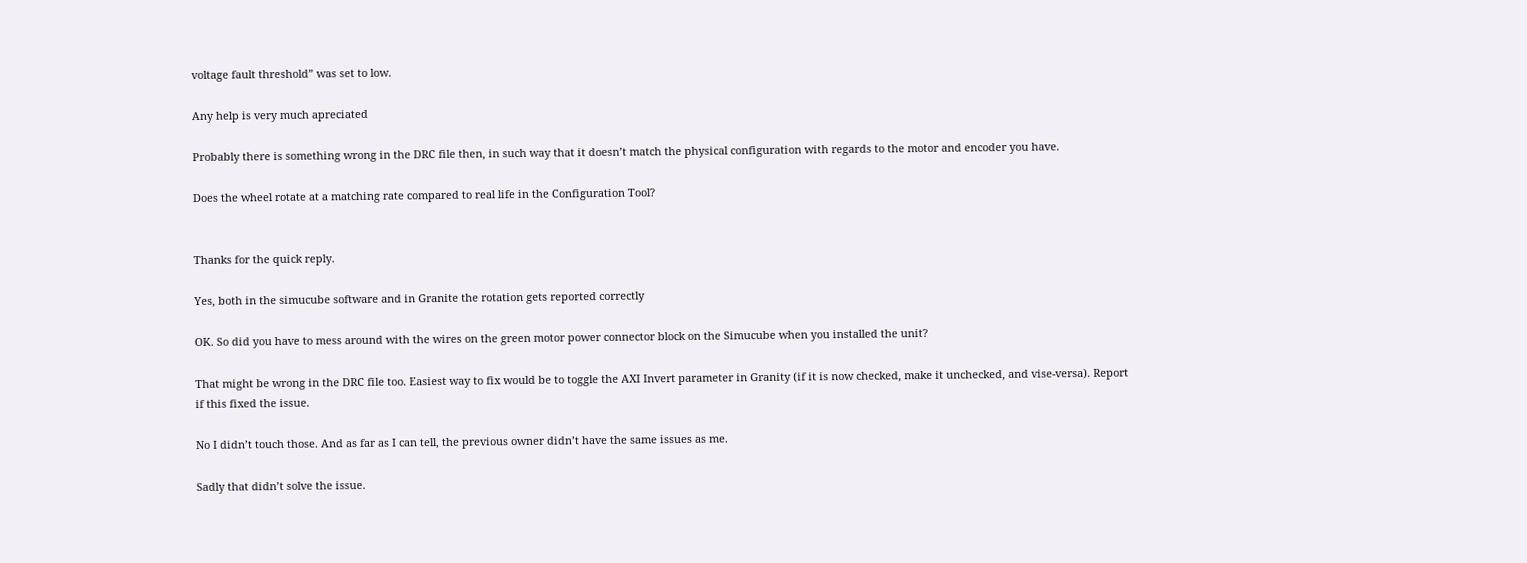voltage fault threshold” was set to low.

Any help is very much apreciated

Probably there is something wrong in the DRC file then, in such way that it doesn’t match the physical configuration with regards to the motor and encoder you have.

Does the wheel rotate at a matching rate compared to real life in the Configuration Tool?


Thanks for the quick reply.

Yes, both in the simucube software and in Granite the rotation gets reported correctly

OK. So did you have to mess around with the wires on the green motor power connector block on the Simucube when you installed the unit?

That might be wrong in the DRC file too. Easiest way to fix would be to toggle the AXI Invert parameter in Granity (if it is now checked, make it unchecked, and vise-versa). Report if this fixed the issue.

No I didn’t touch those. And as far as I can tell, the previous owner didn’t have the same issues as me.

Sadly that didn’t solve the issue.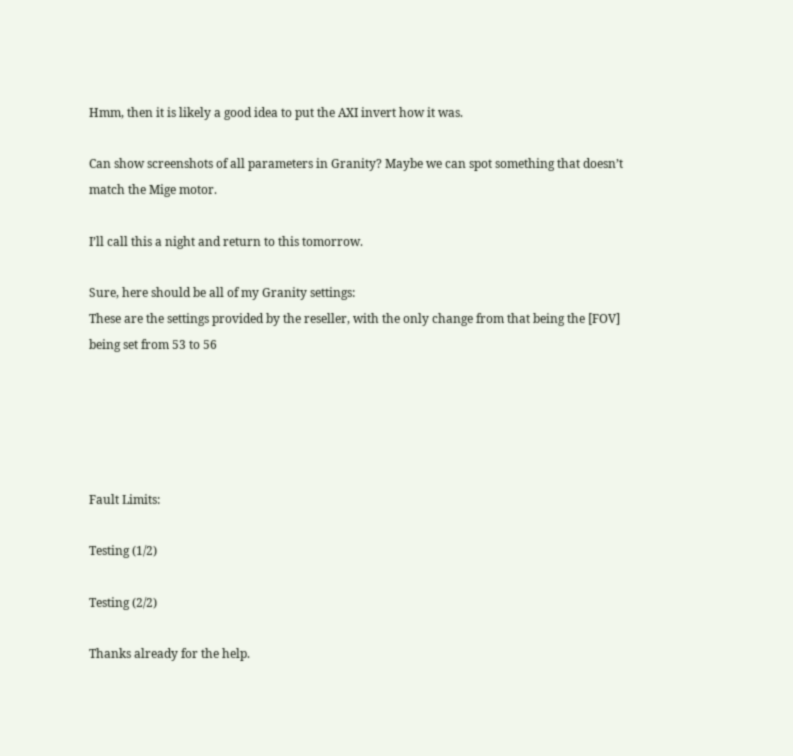Hmm, then it is likely a good idea to put the AXI invert how it was.

Can show screenshots of all parameters in Granity? Maybe we can spot something that doesn’t match the Mige motor.

I’ll call this a night and return to this tomorrow.

Sure, here should be all of my Granity settings:
These are the settings provided by the reseller, with the only change from that being the [FOV] being set from 53 to 56





Fault Limits:

Testing (1/2)

Testing (2/2)

Thanks already for the help.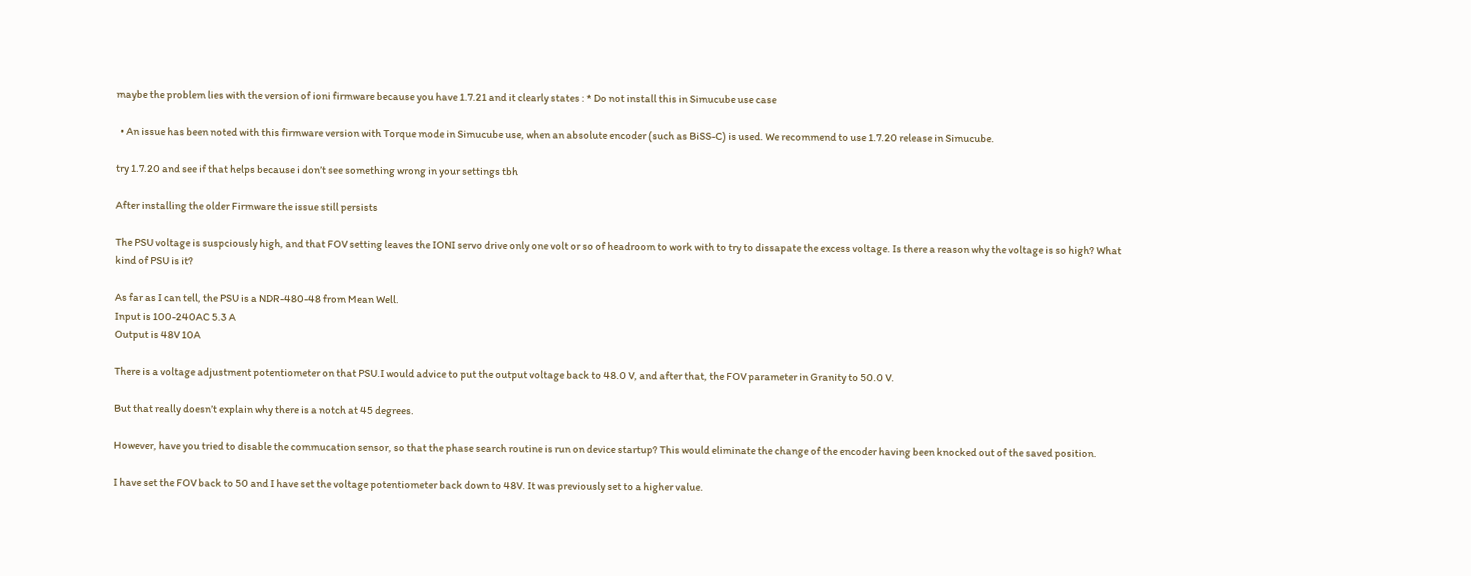maybe the problem lies with the version of ioni firmware because you have 1.7.21 and it clearly states : * Do not install this in Simucube use case

  • An issue has been noted with this firmware version with Torque mode in Simucube use, when an absolute encoder (such as BiSS-C) is used. We recommend to use 1.7.20 release in Simucube.

try 1.7.20 and see if that helps because i don’t see something wrong in your settings tbh

After installing the older Firmware the issue still persists

The PSU voltage is suspciously high, and that FOV setting leaves the IONI servo drive only one volt or so of headroom to work with to try to dissapate the excess voltage. Is there a reason why the voltage is so high? What kind of PSU is it?

As far as I can tell, the PSU is a NDR-480-48 from Mean Well.
Input is 100-240AC 5.3 A
Output is 48V 10A

There is a voltage adjustment potentiometer on that PSU.I would advice to put the output voltage back to 48.0 V, and after that, the FOV parameter in Granity to 50.0 V.

But that really doesn’t explain why there is a notch at 45 degrees.

However, have you tried to disable the commucation sensor, so that the phase search routine is run on device startup? This would eliminate the change of the encoder having been knocked out of the saved position.

I have set the FOV back to 50 and I have set the voltage potentiometer back down to 48V. It was previously set to a higher value.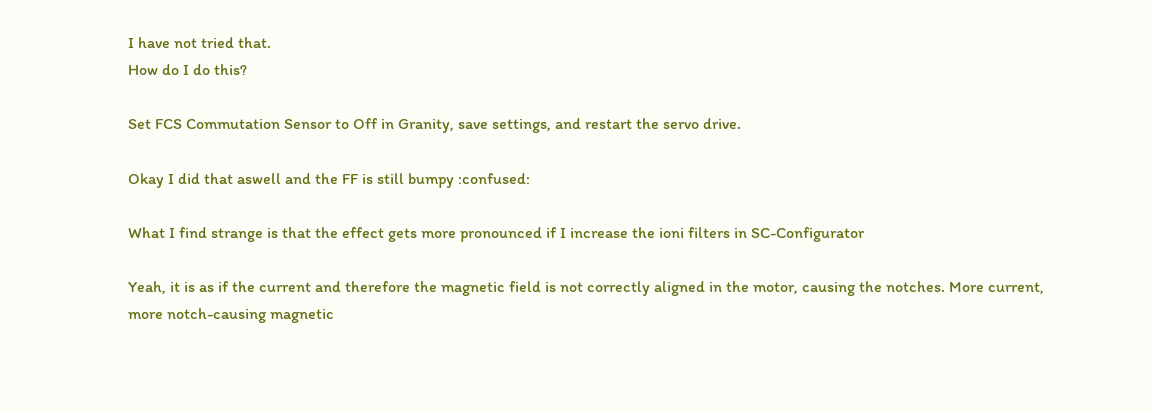I have not tried that.
How do I do this?

Set FCS Commutation Sensor to Off in Granity, save settings, and restart the servo drive.

Okay I did that aswell and the FF is still bumpy :confused:

What I find strange is that the effect gets more pronounced if I increase the ioni filters in SC-Configurator

Yeah, it is as if the current and therefore the magnetic field is not correctly aligned in the motor, causing the notches. More current, more notch-causing magnetic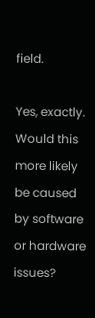field.

Yes, exactly.
Would this more likely be caused by software or hardware issues?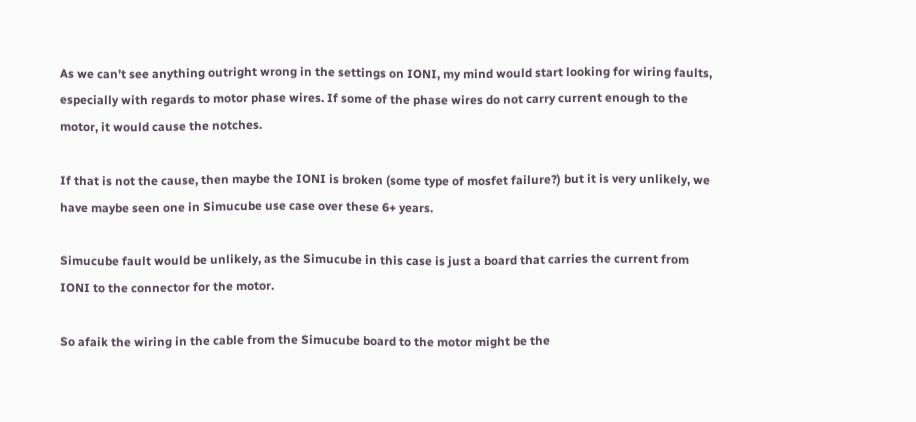As we can’t see anything outright wrong in the settings on IONI, my mind would start looking for wiring faults, especially with regards to motor phase wires. If some of the phase wires do not carry current enough to the motor, it would cause the notches.

If that is not the cause, then maybe the IONI is broken (some type of mosfet failure?) but it is very unlikely, we have maybe seen one in Simucube use case over these 6+ years.

Simucube fault would be unlikely, as the Simucube in this case is just a board that carries the current from IONI to the connector for the motor.

So afaik the wiring in the cable from the Simucube board to the motor might be the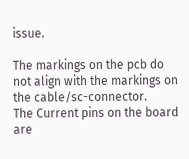issue.

The markings on the pcb do not align with the markings on the cable/sc-connector.
The Current pins on the board are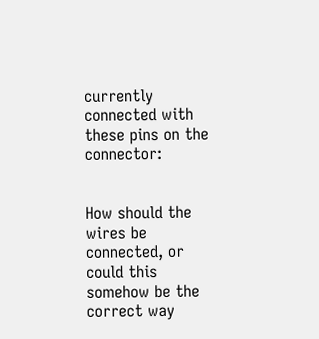currently connected with these pins on the connector:


How should the wires be connected, or could this somehow be the correct way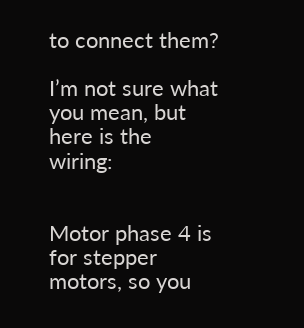to connect them?

I’m not sure what you mean, but here is the wiring:


Motor phase 4 is for stepper motors, so you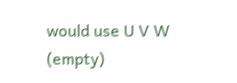would use U V W (empty)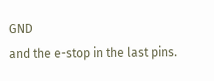GND
and the e-stop in the last pins.